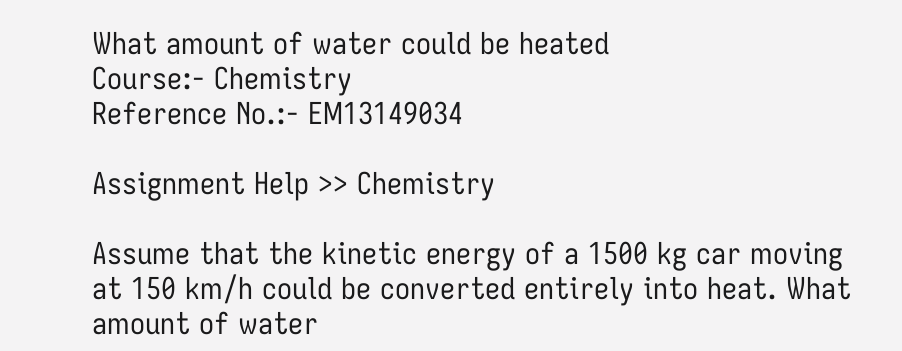What amount of water could be heated
Course:- Chemistry
Reference No.:- EM13149034

Assignment Help >> Chemistry

Assume that the kinetic energy of a 1500 kg car moving at 150 km/h could be converted entirely into heat. What amount of water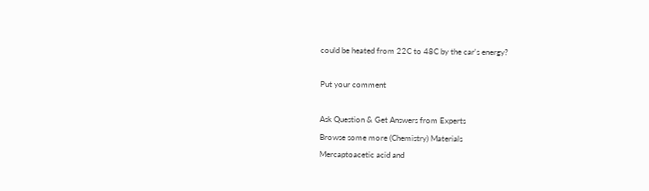could be heated from 22C to 48C by the car's energy?

Put your comment

Ask Question & Get Answers from Experts
Browse some more (Chemistry) Materials
Mercaptoacetic acid and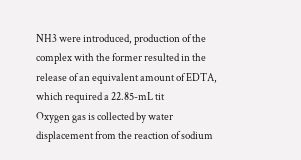NH3 were introduced, production of the complex with the former resulted in the release of an equivalent amount of EDTA, which required a 22.85-mL tit
Oxygen gas is collected by water displacement from the reaction of sodium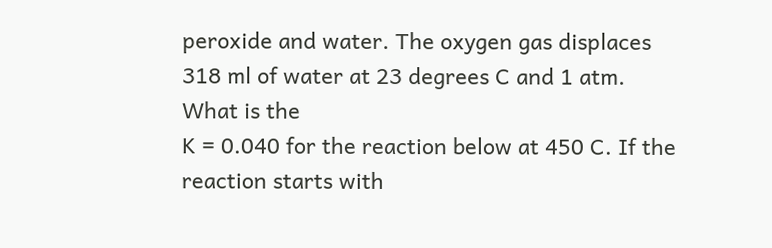peroxide and water. The oxygen gas displaces 318 ml of water at 23 degrees C and 1 atm. What is the
K = 0.040 for the reaction below at 450 C. If the reaction starts with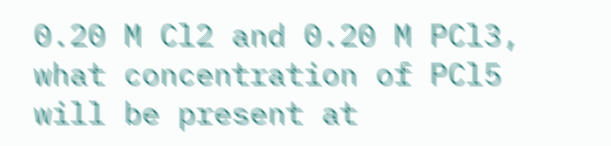0.20 M Cl2 and 0.20 M PCl3, what concentration of PCl5 will be present at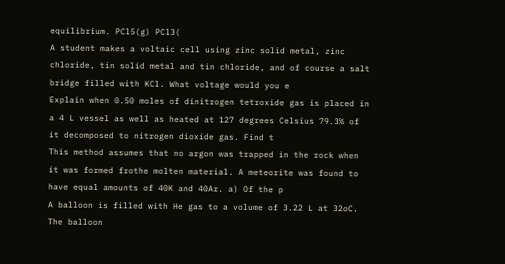equilibrium. PCl5(g) PCl3(
A student makes a voltaic cell using zinc solid metal, zinc chloride, tin solid metal and tin chloride, and of course a salt bridge filled with KCl. What voltage would you e
Explain when 0.50 moles of dinitrogen tetroxide gas is placed in a 4 L vessel as well as heated at 127 degrees Celsius 79.3% of it decomposed to nitrogen dioxide gas. Find t
This method assumes that no argon was trapped in the rock when it was formed frothe molten material. A meteorite was found to have equal amounts of 40K and 40Ar. a) Of the p
A balloon is filled with He gas to a volume of 3.22 L at 32oC. The balloon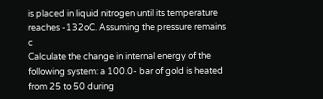is placed in liquid nitrogen until its temperature reaches -132oC. Assuming the pressure remains c
Calculate the change in internal energy of the following system: a 100.0- bar of gold is heated from 25 to 50 during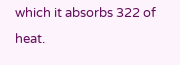which it absorbs 322 of heat.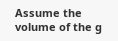Assume the volume of the g